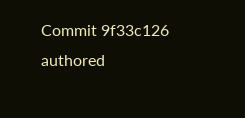Commit 9f33c126 authored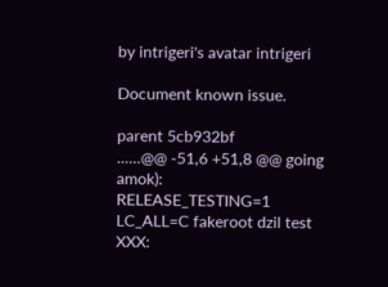by intrigeri's avatar intrigeri

Document known issue.

parent 5cb932bf
......@@ -51,6 +51,8 @@ going amok):
RELEASE_TESTING=1 LC_ALL=C fakeroot dzil test
XXX: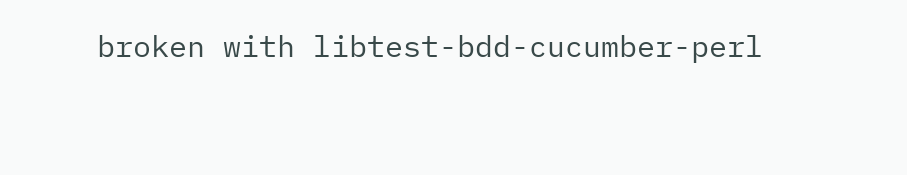broken with libtest-bdd-cucumber-perl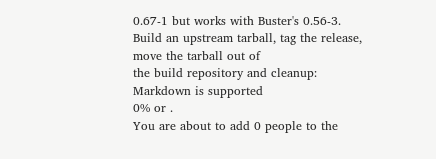0.67-1 but works with Buster's 0.56-3.
Build an upstream tarball, tag the release, move the tarball out of
the build repository and cleanup:
Markdown is supported
0% or .
You are about to add 0 people to the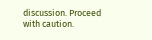discussion. Proceed with caution.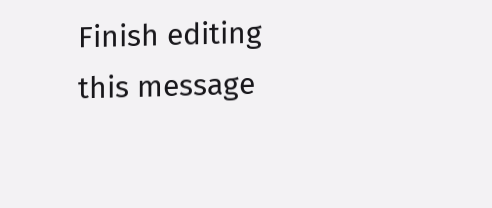Finish editing this message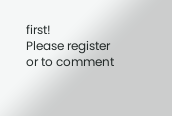first!
Please register or to comment